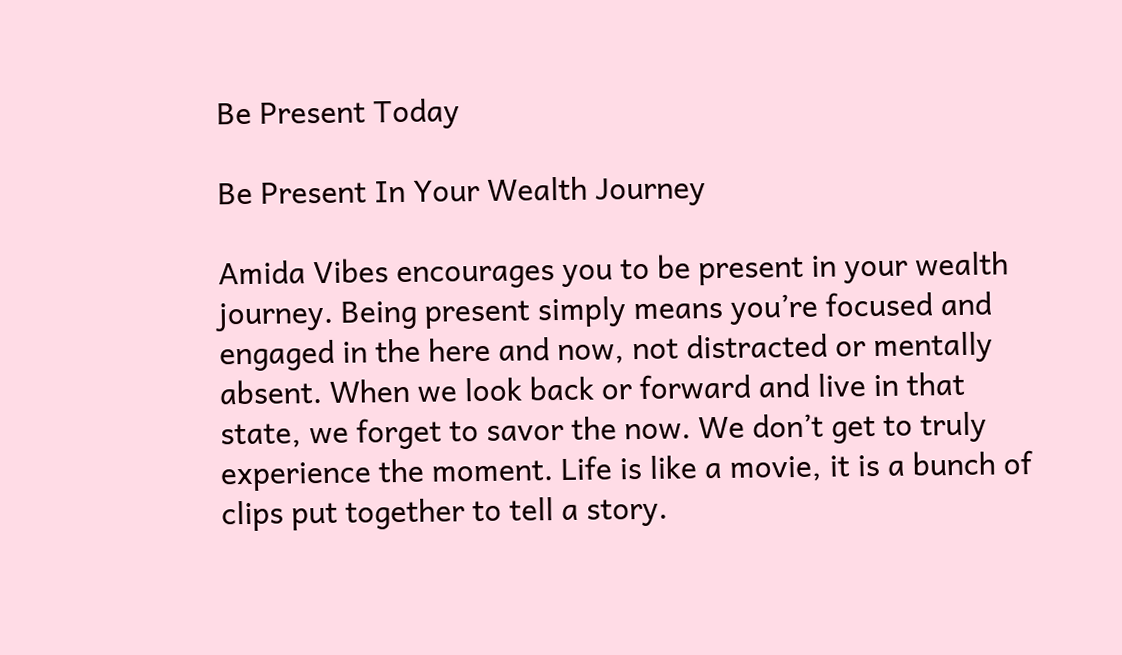Be Present Today

Be Present In Your Wealth Journey

Amida Vibes encourages you to be present in your wealth journey. Being present simply means you’re focused and engaged in the here and now, not distracted or mentally absent. When we look back or forward and live in that state, we forget to savor the now. We don’t get to truly experience the moment. Life is like a movie, it is a bunch of clips put together to tell a story.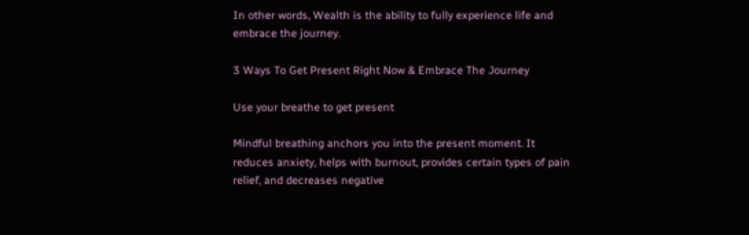In other words, Wealth is the ability to fully experience life and embrace the journey.

3 Ways To Get Present Right Now & Embrace The Journey

Use your breathe to get present

Mindful breathing anchors you into the present moment. It reduces anxiety, helps with burnout, provides certain types of pain relief, and decreases negative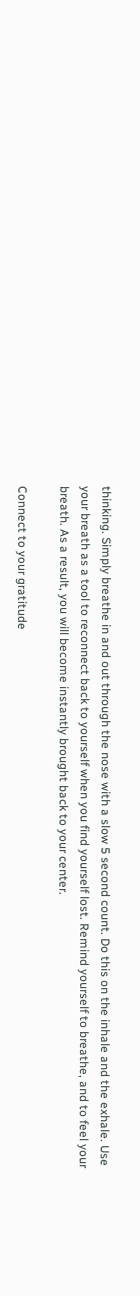thinking. Simply breathe in and out through the nose with a slow 5 second count. Do this on the inhale and the exhale. Use your breath as a tool to reconnect back to yourself when you find yourself lost. Remind yourself to breathe, and to feel your breath. As a result, you will become instantly brought back to your center.

Connect to your gratitude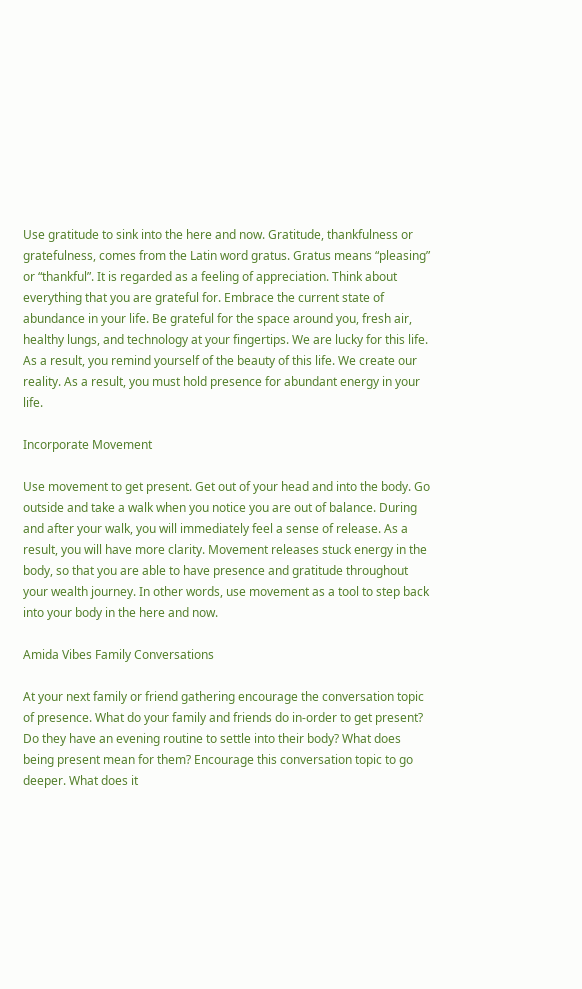Use gratitude to sink into the here and now. Gratitude, thankfulness or gratefulness, comes from the Latin word gratus. Gratus means “pleasing” or “thankful”. It is regarded as a feeling of appreciation. Think about everything that you are grateful for. Embrace the current state of abundance in your life. Be grateful for the space around you, fresh air, healthy lungs, and technology at your fingertips. We are lucky for this life. As a result, you remind yourself of the beauty of this life. We create our reality. As a result, you must hold presence for abundant energy in your life.

Incorporate Movement

Use movement to get present. Get out of your head and into the body. Go outside and take a walk when you notice you are out of balance. During and after your walk, you will immediately feel a sense of release. As a result, you will have more clarity. Movement releases stuck energy in the body, so that you are able to have presence and gratitude throughout your wealth journey. In other words, use movement as a tool to step back into your body in the here and now.

Amida Vibes Family Conversations

At your next family or friend gathering encourage the conversation topic of presence. What do your family and friends do in-order to get present? Do they have an evening routine to settle into their body? What does being present mean for them? Encourage this conversation topic to go deeper. What does it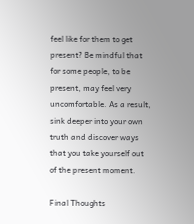feel like for them to get present? Be mindful that for some people, to be present, may feel very uncomfortable. As a result, sink deeper into your own truth and discover ways that you take yourself out of the present moment.

Final Thoughts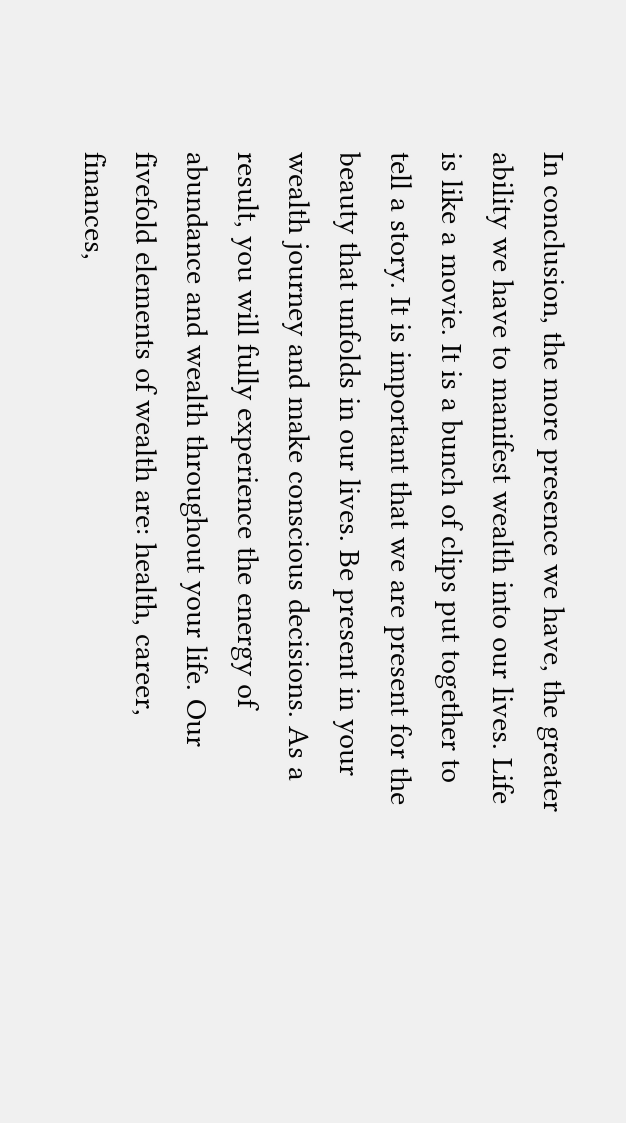In conclusion, the more presence we have, the greater ability we have to manifest wealth into our lives. Life is like a movie. It is a bunch of clips put together to tell a story. It is important that we are present for the beauty that unfolds in our lives. Be present in your wealth journey and make conscious decisions. As a result, you will fully experience the energy of abundance and wealth throughout your life. Our fivefold elements of wealth are: health, career, finances,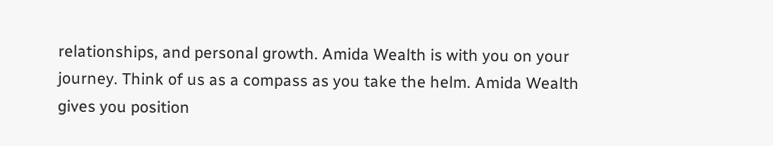relationships, and personal growth. Amida Wealth is with you on your journey. Think of us as a compass as you take the helm. Amida Wealth gives you position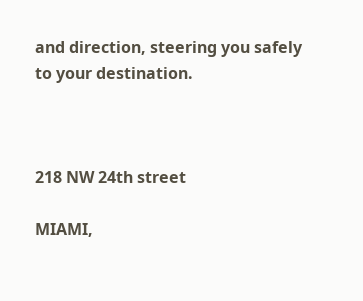and direction, steering you safely to your destination.



218 NW 24th street

MIAMI,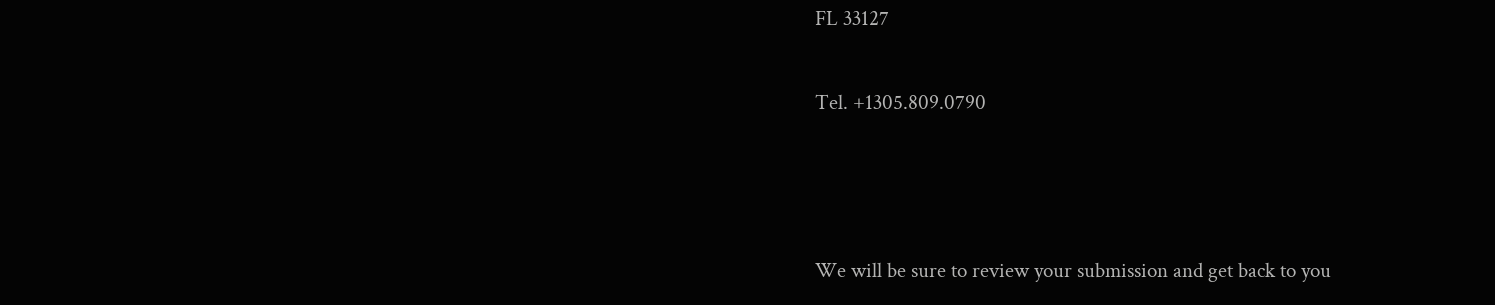FL 33127

Tel. +1305.809.0790



We will be sure to review your submission and get back to you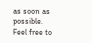as soon as possible.
Feel free to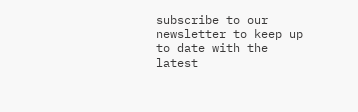subscribe to our newsletter to keep up to date with the latest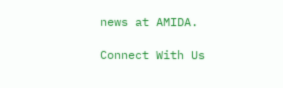news at AMIDA.

Connect With Us